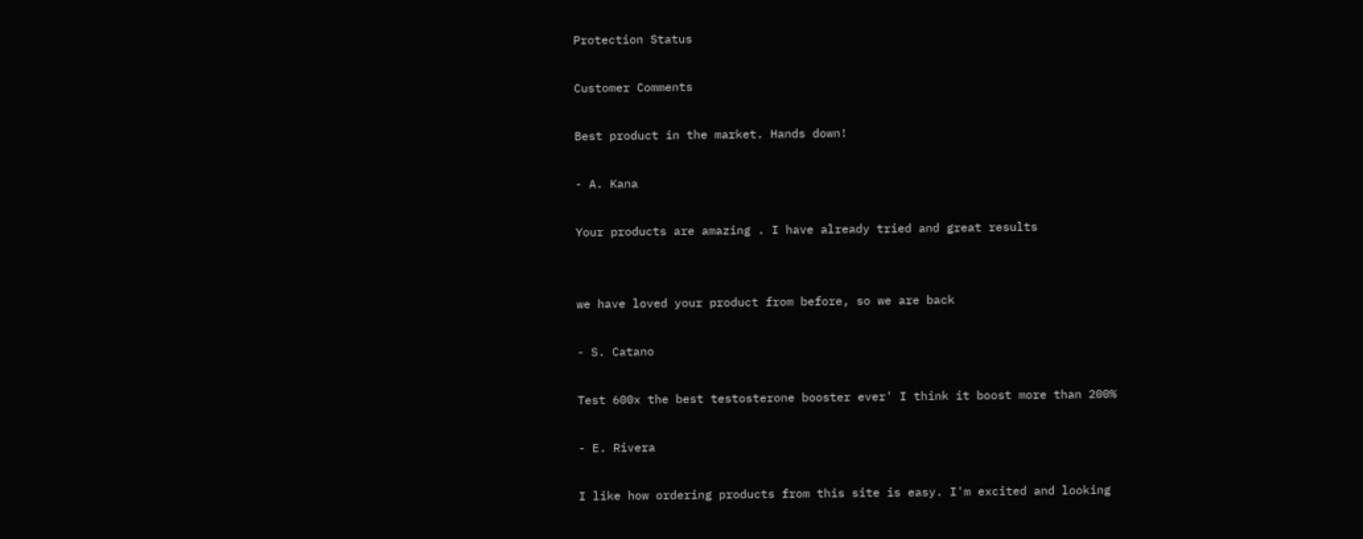Protection Status

Customer Comments

Best product in the market. Hands down!

- A. Kana

Your products are amazing . I have already tried and great results


we have loved your product from before, so we are back

- S. Catano

Test 600x the best testosterone booster ever' I think it boost more than 200%

- E. Rivera

I like how ordering products from this site is easy. I'm excited and looking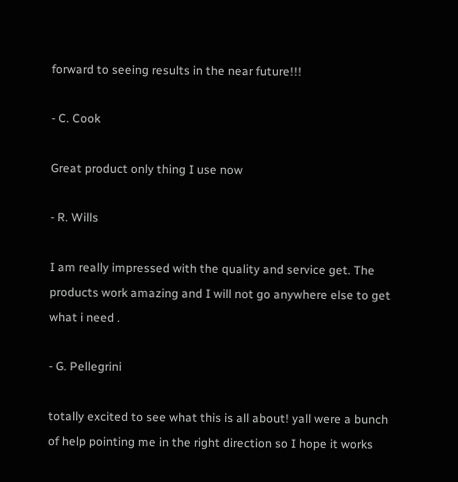forward to seeing results in the near future!!!

- C. Cook

Great product only thing I use now

- R. Wills

I am really impressed with the quality and service get. The products work amazing and I will not go anywhere else to get what i need .

- G. Pellegrini

totally excited to see what this is all about! yall were a bunch of help pointing me in the right direction so I hope it works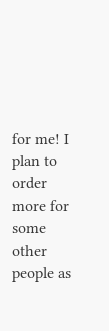for me! I plan to order more for some other people as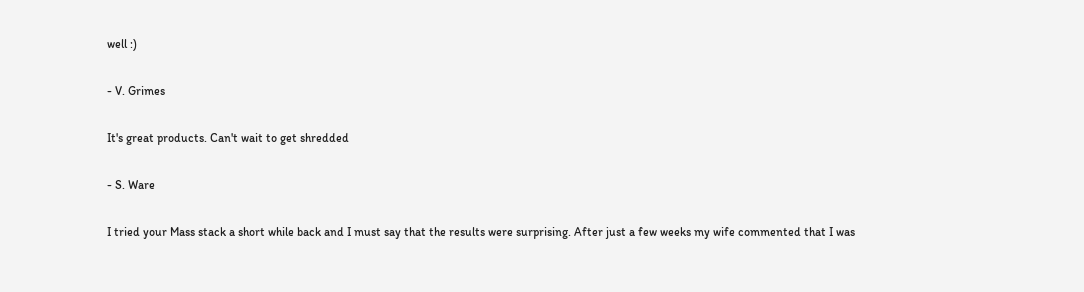well :)

- V. Grimes

It's great products. Can't wait to get shredded

- S. Ware

I tried your Mass stack a short while back and I must say that the results were surprising. After just a few weeks my wife commented that I was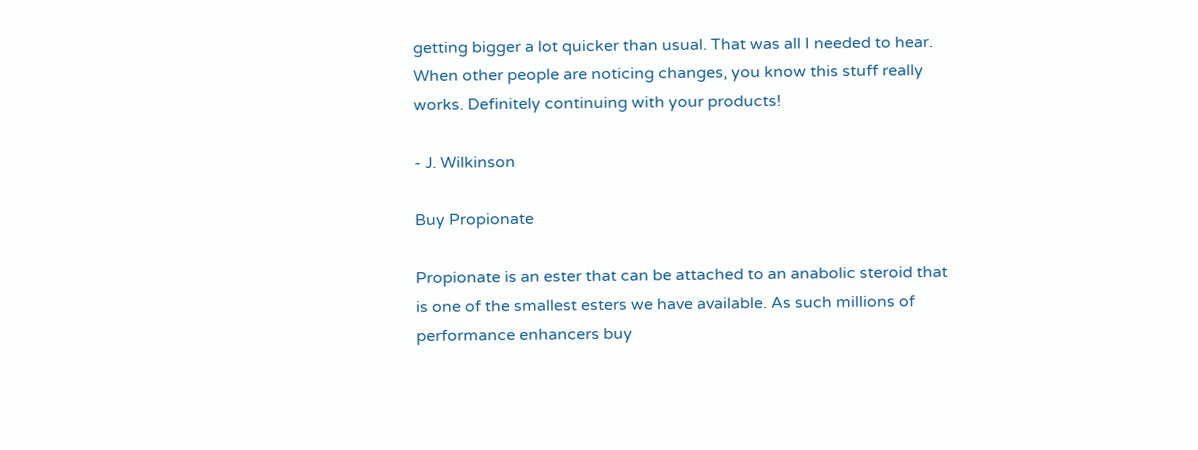getting bigger a lot quicker than usual. That was all I needed to hear. When other people are noticing changes, you know this stuff really works. Definitely continuing with your products!

- J. Wilkinson

Buy Propionate

Propionate is an ester that can be attached to an anabolic steroid that is one of the smallest esters we have available. As such millions of performance enhancers buy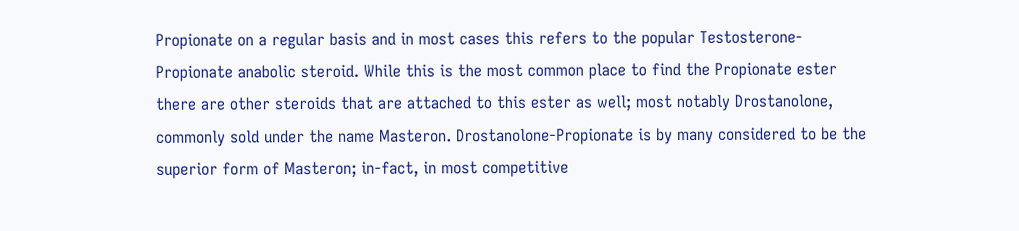Propionate on a regular basis and in most cases this refers to the popular Testosterone-Propionate anabolic steroid. While this is the most common place to find the Propionate ester there are other steroids that are attached to this ester as well; most notably Drostanolone, commonly sold under the name Masteron. Drostanolone-Propionate is by many considered to be the superior form of Masteron; in-fact, in most competitive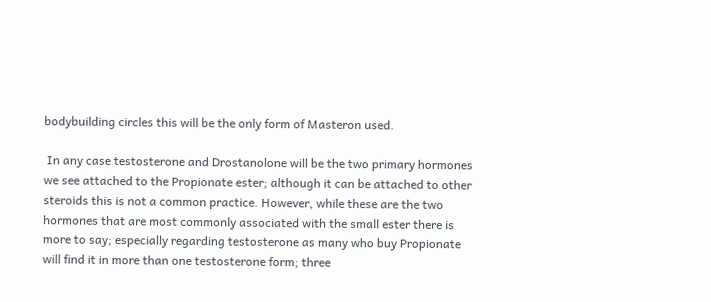bodybuilding circles this will be the only form of Masteron used.

 In any case testosterone and Drostanolone will be the two primary hormones we see attached to the Propionate ester; although it can be attached to other steroids this is not a common practice. However, while these are the two hormones that are most commonly associated with the small ester there is more to say; especially regarding testosterone as many who buy Propionate will find it in more than one testosterone form; three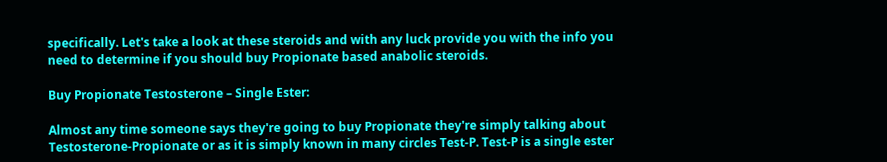specifically. Let's take a look at these steroids and with any luck provide you with the info you need to determine if you should buy Propionate based anabolic steroids.

Buy Propionate Testosterone – Single Ester:

Almost any time someone says they're going to buy Propionate they're simply talking about Testosterone-Propionate or as it is simply known in many circles Test-P. Test-P is a single ester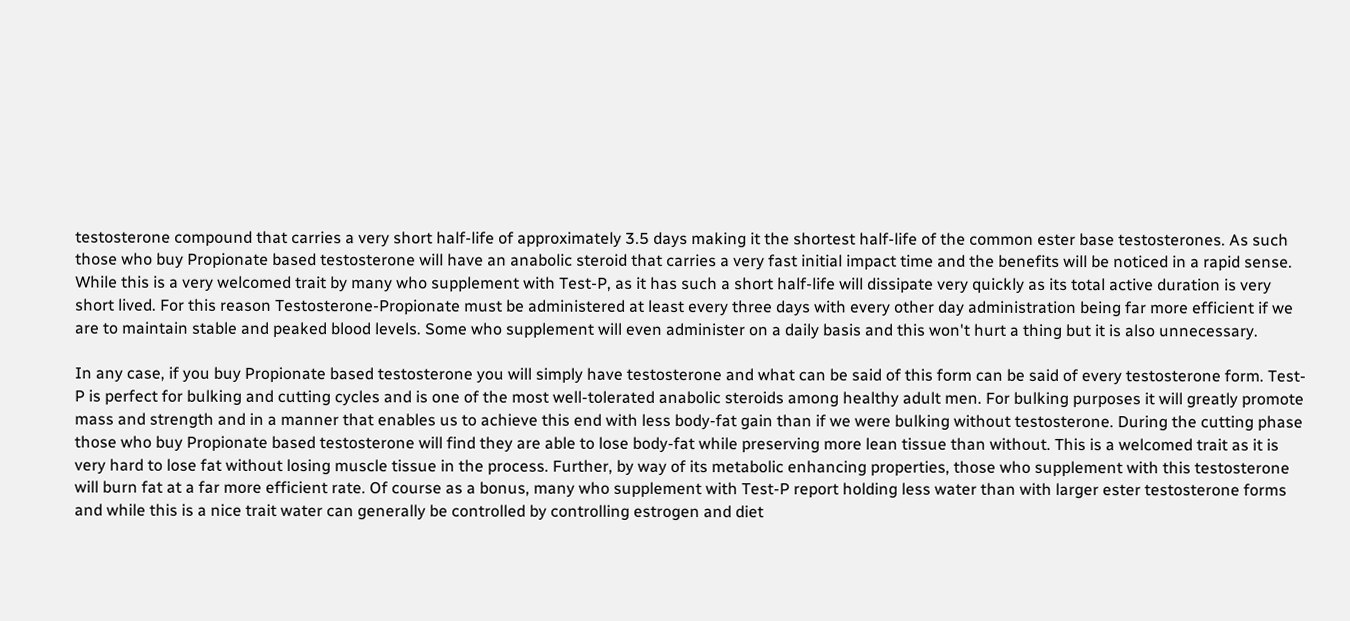testosterone compound that carries a very short half-life of approximately 3.5 days making it the shortest half-life of the common ester base testosterones. As such those who buy Propionate based testosterone will have an anabolic steroid that carries a very fast initial impact time and the benefits will be noticed in a rapid sense. While this is a very welcomed trait by many who supplement with Test-P, as it has such a short half-life will dissipate very quickly as its total active duration is very short lived. For this reason Testosterone-Propionate must be administered at least every three days with every other day administration being far more efficient if we are to maintain stable and peaked blood levels. Some who supplement will even administer on a daily basis and this won't hurt a thing but it is also unnecessary.

In any case, if you buy Propionate based testosterone you will simply have testosterone and what can be said of this form can be said of every testosterone form. Test-P is perfect for bulking and cutting cycles and is one of the most well-tolerated anabolic steroids among healthy adult men. For bulking purposes it will greatly promote mass and strength and in a manner that enables us to achieve this end with less body-fat gain than if we were bulking without testosterone. During the cutting phase those who buy Propionate based testosterone will find they are able to lose body-fat while preserving more lean tissue than without. This is a welcomed trait as it is very hard to lose fat without losing muscle tissue in the process. Further, by way of its metabolic enhancing properties, those who supplement with this testosterone will burn fat at a far more efficient rate. Of course as a bonus, many who supplement with Test-P report holding less water than with larger ester testosterone forms and while this is a nice trait water can generally be controlled by controlling estrogen and diet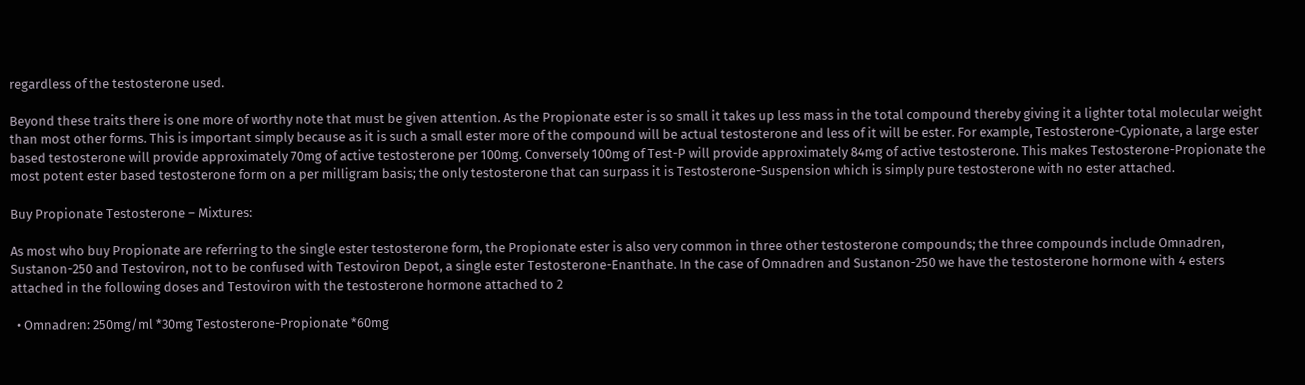regardless of the testosterone used.

Beyond these traits there is one more of worthy note that must be given attention. As the Propionate ester is so small it takes up less mass in the total compound thereby giving it a lighter total molecular weight than most other forms. This is important simply because as it is such a small ester more of the compound will be actual testosterone and less of it will be ester. For example, Testosterone-Cypionate, a large ester based testosterone will provide approximately 70mg of active testosterone per 100mg. Conversely 100mg of Test-P will provide approximately 84mg of active testosterone. This makes Testosterone-Propionate the most potent ester based testosterone form on a per milligram basis; the only testosterone that can surpass it is Testosterone-Suspension which is simply pure testosterone with no ester attached.

Buy Propionate Testosterone – Mixtures:

As most who buy Propionate are referring to the single ester testosterone form, the Propionate ester is also very common in three other testosterone compounds; the three compounds include Omnadren, Sustanon-250 and Testoviron, not to be confused with Testoviron Depot, a single ester Testosterone-Enanthate. In the case of Omnadren and Sustanon-250 we have the testosterone hormone with 4 esters attached in the following doses and Testoviron with the testosterone hormone attached to 2

  • Omnadren: 250mg/ml *30mg Testosterone-Propionate *60mg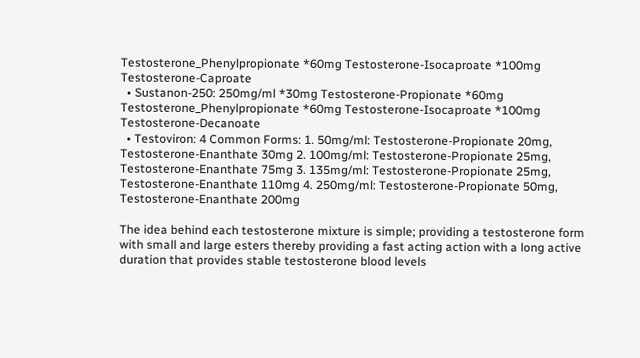Testosterone_Phenylpropionate *60mg Testosterone-Isocaproate *100mg Testosterone-Caproate
  • Sustanon-250: 250mg/ml *30mg Testosterone-Propionate *60mg Testosterone_Phenylpropionate *60mg Testosterone-Isocaproate *100mg Testosterone-Decanoate
  • Testoviron: 4 Common Forms: 1. 50mg/ml: Testosterone-Propionate 20mg, Testosterone-Enanthate 30mg 2. 100mg/ml: Testosterone-Propionate 25mg, Testosterone-Enanthate 75mg 3. 135mg/ml: Testosterone-Propionate 25mg, Testosterone-Enanthate 110mg 4. 250mg/ml: Testosterone-Propionate 50mg, Testosterone-Enanthate 200mg

The idea behind each testosterone mixture is simple; providing a testosterone form with small and large esters thereby providing a fast acting action with a long active duration that provides stable testosterone blood levels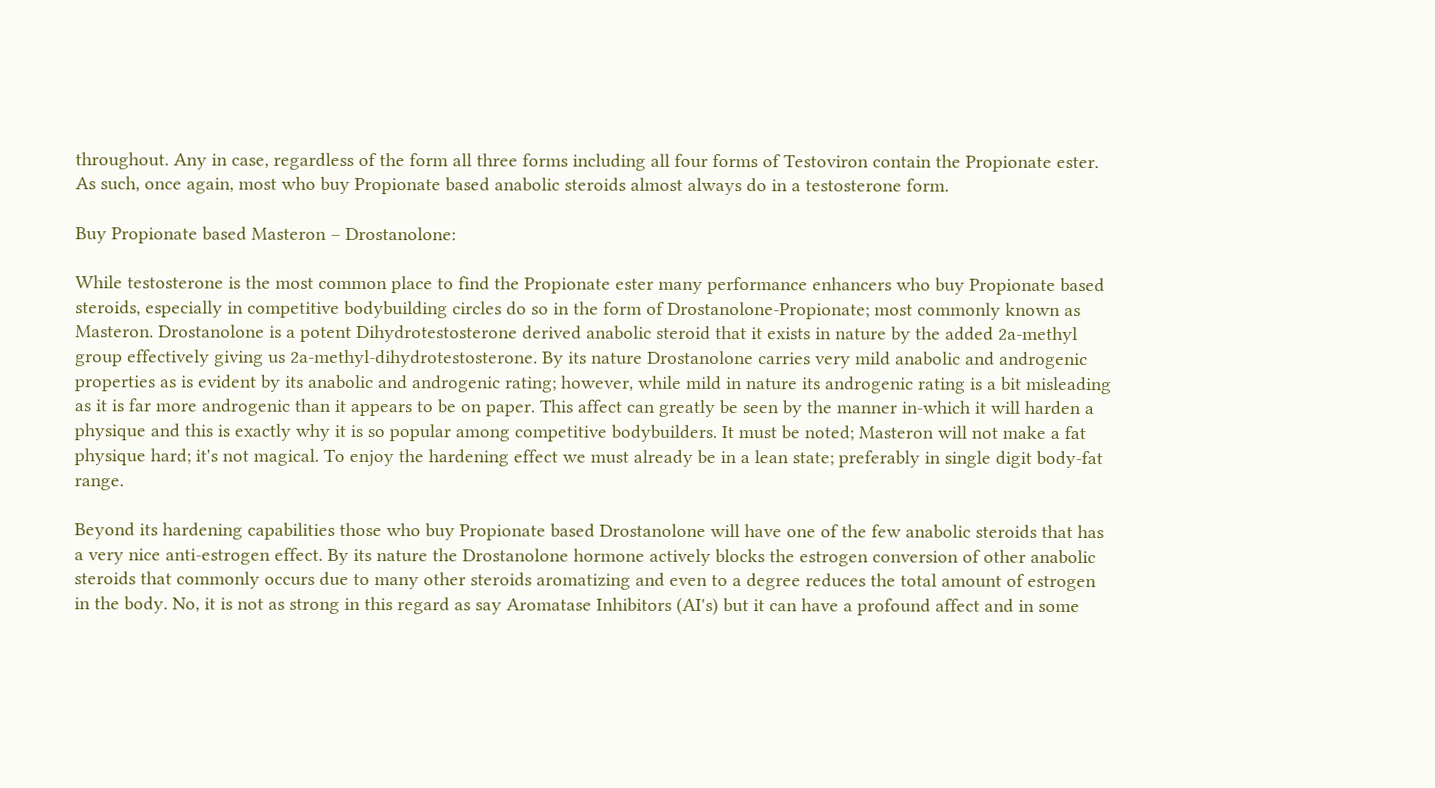throughout. Any in case, regardless of the form all three forms including all four forms of Testoviron contain the Propionate ester. As such, once again, most who buy Propionate based anabolic steroids almost always do in a testosterone form.

Buy Propionate based Masteron – Drostanolone:

While testosterone is the most common place to find the Propionate ester many performance enhancers who buy Propionate based steroids, especially in competitive bodybuilding circles do so in the form of Drostanolone-Propionate; most commonly known as Masteron. Drostanolone is a potent Dihydrotestosterone derived anabolic steroid that it exists in nature by the added 2a-methyl group effectively giving us 2a-methyl-dihydrotestosterone. By its nature Drostanolone carries very mild anabolic and androgenic properties as is evident by its anabolic and androgenic rating; however, while mild in nature its androgenic rating is a bit misleading as it is far more androgenic than it appears to be on paper. This affect can greatly be seen by the manner in-which it will harden a physique and this is exactly why it is so popular among competitive bodybuilders. It must be noted; Masteron will not make a fat physique hard; it's not magical. To enjoy the hardening effect we must already be in a lean state; preferably in single digit body-fat range.

Beyond its hardening capabilities those who buy Propionate based Drostanolone will have one of the few anabolic steroids that has a very nice anti-estrogen effect. By its nature the Drostanolone hormone actively blocks the estrogen conversion of other anabolic steroids that commonly occurs due to many other steroids aromatizing and even to a degree reduces the total amount of estrogen in the body. No, it is not as strong in this regard as say Aromatase Inhibitors (AI's) but it can have a profound affect and in some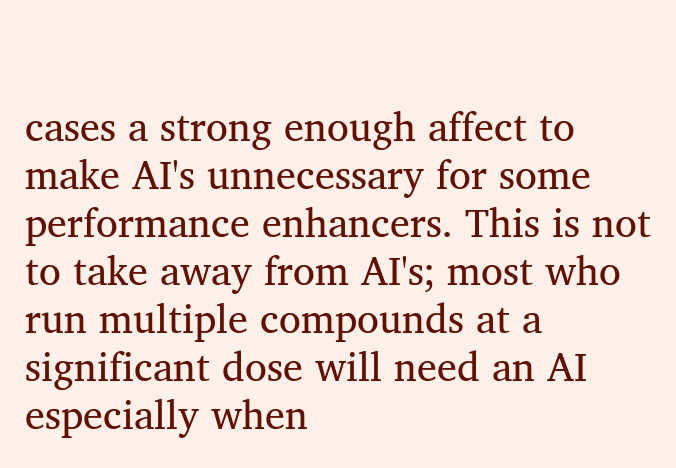cases a strong enough affect to make AI's unnecessary for some performance enhancers. This is not to take away from AI's; most who run multiple compounds at a significant dose will need an AI especially when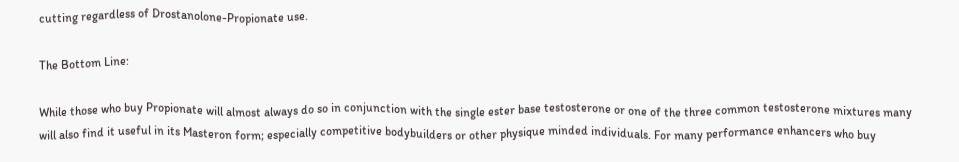cutting regardless of Drostanolone-Propionate use.

The Bottom Line:

While those who buy Propionate will almost always do so in conjunction with the single ester base testosterone or one of the three common testosterone mixtures many will also find it useful in its Masteron form; especially competitive bodybuilders or other physique minded individuals. For many performance enhancers who buy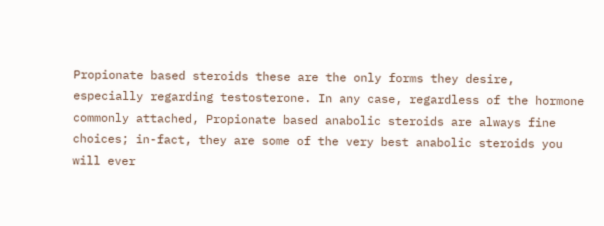Propionate based steroids these are the only forms they desire, especially regarding testosterone. In any case, regardless of the hormone commonly attached, Propionate based anabolic steroids are always fine choices; in-fact, they are some of the very best anabolic steroids you will ever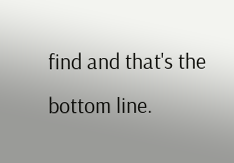find and that's the bottom line.